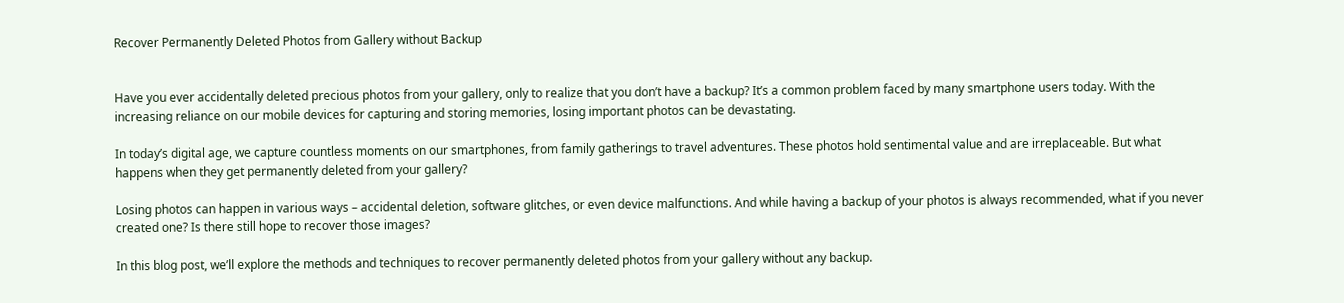Recover Permanently Deleted Photos from Gallery without Backup


Have you ever accidentally deleted precious photos from your gallery, only to realize that you don’t have a backup? It’s a common problem faced by many smartphone users today. With the increasing reliance on our mobile devices for capturing and storing memories, losing important photos can be devastating.

In today’s digital age, we capture countless moments on our smartphones, from family gatherings to travel adventures. These photos hold sentimental value and are irreplaceable. But what happens when they get permanently deleted from your gallery?

Losing photos can happen in various ways – accidental deletion, software glitches, or even device malfunctions. And while having a backup of your photos is always recommended, what if you never created one? Is there still hope to recover those images?

In this blog post, we’ll explore the methods and techniques to recover permanently deleted photos from your gallery without any backup.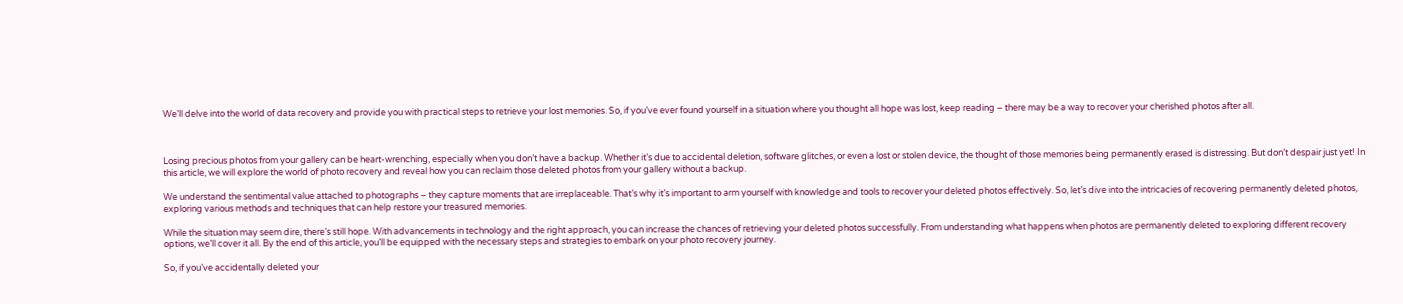We’ll delve into the world of data recovery and provide you with practical steps to retrieve your lost memories. So, if you’ve ever found yourself in a situation where you thought all hope was lost, keep reading – there may be a way to recover your cherished photos after all.



Losing precious photos from your gallery can be heart-wrenching, especially when you don’t have a backup. Whether it’s due to accidental deletion, software glitches, or even a lost or stolen device, the thought of those memories being permanently erased is distressing. But don’t despair just yet! In this article, we will explore the world of photo recovery and reveal how you can reclaim those deleted photos from your gallery without a backup.

We understand the sentimental value attached to photographs – they capture moments that are irreplaceable. That’s why it’s important to arm yourself with knowledge and tools to recover your deleted photos effectively. So, let’s dive into the intricacies of recovering permanently deleted photos, exploring various methods and techniques that can help restore your treasured memories.

While the situation may seem dire, there’s still hope. With advancements in technology and the right approach, you can increase the chances of retrieving your deleted photos successfully. From understanding what happens when photos are permanently deleted to exploring different recovery options, we’ll cover it all. By the end of this article, you’ll be equipped with the necessary steps and strategies to embark on your photo recovery journey.

So, if you’ve accidentally deleted your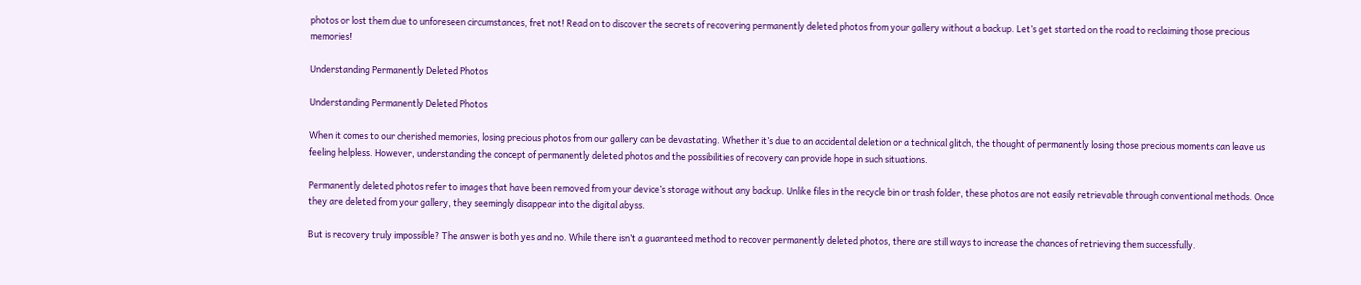photos or lost them due to unforeseen circumstances, fret not! Read on to discover the secrets of recovering permanently deleted photos from your gallery without a backup. Let’s get started on the road to reclaiming those precious memories!

Understanding Permanently Deleted Photos

Understanding Permanently Deleted Photos

When it comes to our cherished memories, losing precious photos from our gallery can be devastating. Whether it’s due to an accidental deletion or a technical glitch, the thought of permanently losing those precious moments can leave us feeling helpless. However, understanding the concept of permanently deleted photos and the possibilities of recovery can provide hope in such situations.

Permanently deleted photos refer to images that have been removed from your device’s storage without any backup. Unlike files in the recycle bin or trash folder, these photos are not easily retrievable through conventional methods. Once they are deleted from your gallery, they seemingly disappear into the digital abyss.

But is recovery truly impossible? The answer is both yes and no. While there isn’t a guaranteed method to recover permanently deleted photos, there are still ways to increase the chances of retrieving them successfully.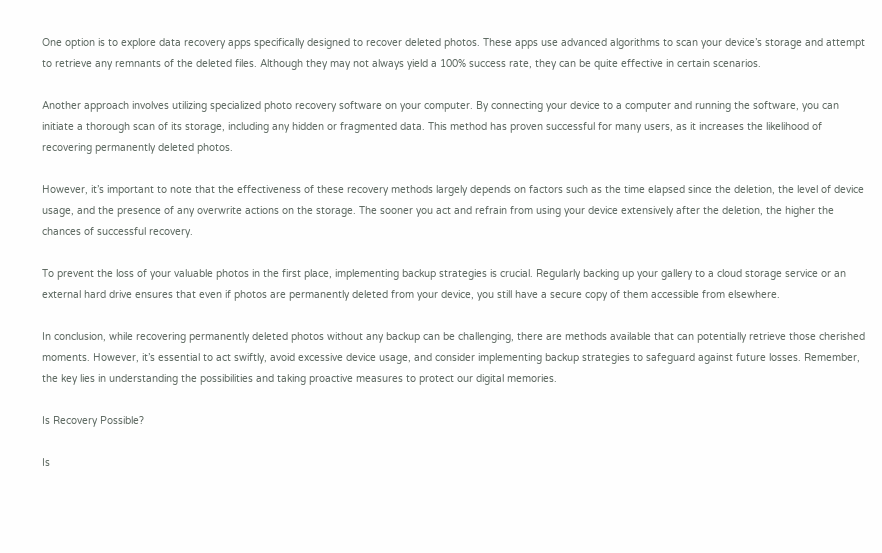One option is to explore data recovery apps specifically designed to recover deleted photos. These apps use advanced algorithms to scan your device’s storage and attempt to retrieve any remnants of the deleted files. Although they may not always yield a 100% success rate, they can be quite effective in certain scenarios.

Another approach involves utilizing specialized photo recovery software on your computer. By connecting your device to a computer and running the software, you can initiate a thorough scan of its storage, including any hidden or fragmented data. This method has proven successful for many users, as it increases the likelihood of recovering permanently deleted photos.

However, it’s important to note that the effectiveness of these recovery methods largely depends on factors such as the time elapsed since the deletion, the level of device usage, and the presence of any overwrite actions on the storage. The sooner you act and refrain from using your device extensively after the deletion, the higher the chances of successful recovery.

To prevent the loss of your valuable photos in the first place, implementing backup strategies is crucial. Regularly backing up your gallery to a cloud storage service or an external hard drive ensures that even if photos are permanently deleted from your device, you still have a secure copy of them accessible from elsewhere.

In conclusion, while recovering permanently deleted photos without any backup can be challenging, there are methods available that can potentially retrieve those cherished moments. However, it’s essential to act swiftly, avoid excessive device usage, and consider implementing backup strategies to safeguard against future losses. Remember, the key lies in understanding the possibilities and taking proactive measures to protect our digital memories.

Is Recovery Possible?

Is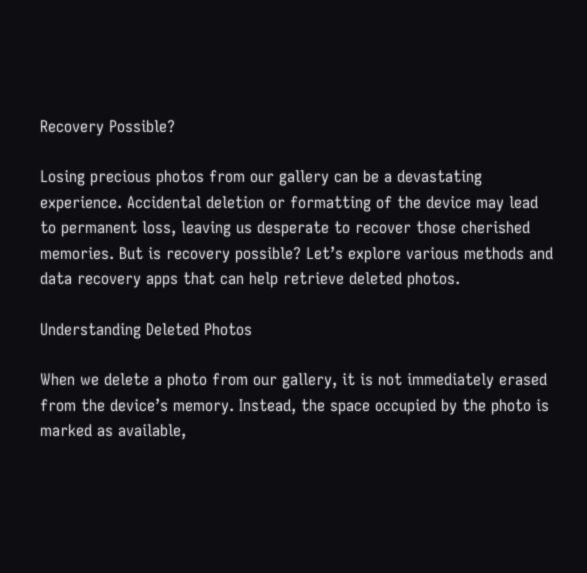Recovery Possible?

Losing precious photos from our gallery can be a devastating experience. Accidental deletion or formatting of the device may lead to permanent loss, leaving us desperate to recover those cherished memories. But is recovery possible? Let’s explore various methods and data recovery apps that can help retrieve deleted photos.

Understanding Deleted Photos

When we delete a photo from our gallery, it is not immediately erased from the device’s memory. Instead, the space occupied by the photo is marked as available,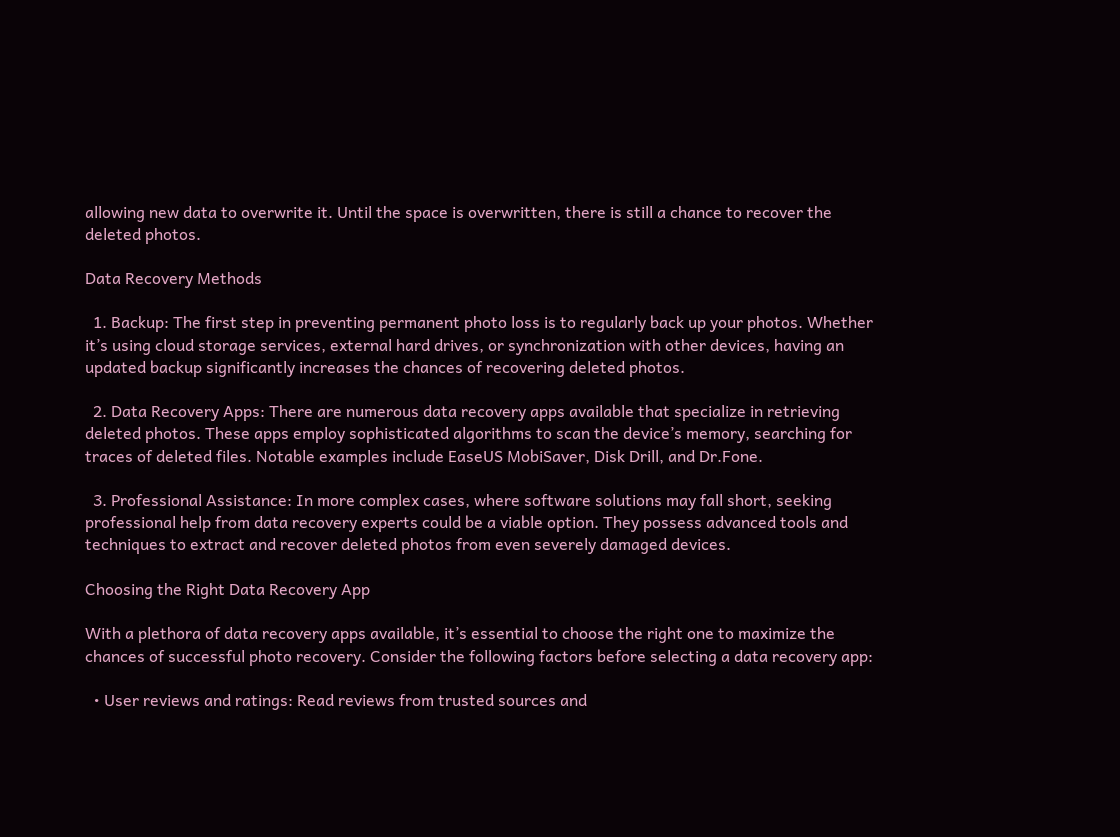allowing new data to overwrite it. Until the space is overwritten, there is still a chance to recover the deleted photos.

Data Recovery Methods

  1. Backup: The first step in preventing permanent photo loss is to regularly back up your photos. Whether it’s using cloud storage services, external hard drives, or synchronization with other devices, having an updated backup significantly increases the chances of recovering deleted photos.

  2. Data Recovery Apps: There are numerous data recovery apps available that specialize in retrieving deleted photos. These apps employ sophisticated algorithms to scan the device’s memory, searching for traces of deleted files. Notable examples include EaseUS MobiSaver, Disk Drill, and Dr.Fone.

  3. Professional Assistance: In more complex cases, where software solutions may fall short, seeking professional help from data recovery experts could be a viable option. They possess advanced tools and techniques to extract and recover deleted photos from even severely damaged devices.

Choosing the Right Data Recovery App

With a plethora of data recovery apps available, it’s essential to choose the right one to maximize the chances of successful photo recovery. Consider the following factors before selecting a data recovery app:

  • User reviews and ratings: Read reviews from trusted sources and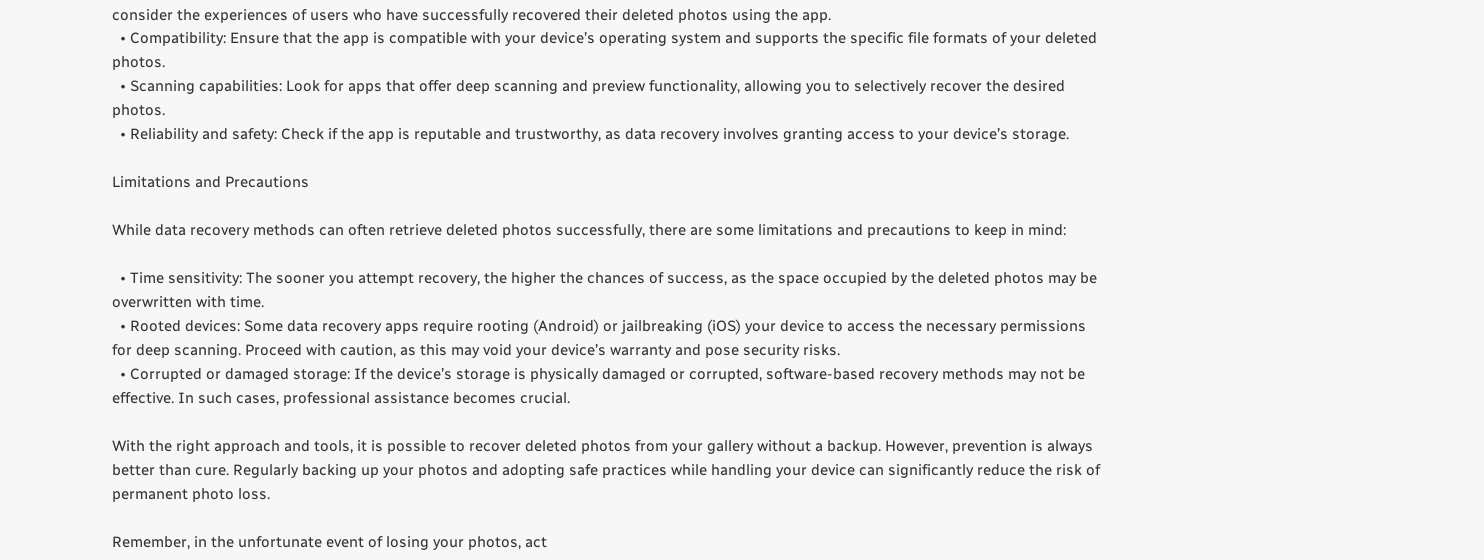consider the experiences of users who have successfully recovered their deleted photos using the app.
  • Compatibility: Ensure that the app is compatible with your device’s operating system and supports the specific file formats of your deleted photos.
  • Scanning capabilities: Look for apps that offer deep scanning and preview functionality, allowing you to selectively recover the desired photos.
  • Reliability and safety: Check if the app is reputable and trustworthy, as data recovery involves granting access to your device’s storage.

Limitations and Precautions

While data recovery methods can often retrieve deleted photos successfully, there are some limitations and precautions to keep in mind:

  • Time sensitivity: The sooner you attempt recovery, the higher the chances of success, as the space occupied by the deleted photos may be overwritten with time.
  • Rooted devices: Some data recovery apps require rooting (Android) or jailbreaking (iOS) your device to access the necessary permissions for deep scanning. Proceed with caution, as this may void your device’s warranty and pose security risks.
  • Corrupted or damaged storage: If the device’s storage is physically damaged or corrupted, software-based recovery methods may not be effective. In such cases, professional assistance becomes crucial.

With the right approach and tools, it is possible to recover deleted photos from your gallery without a backup. However, prevention is always better than cure. Regularly backing up your photos and adopting safe practices while handling your device can significantly reduce the risk of permanent photo loss.

Remember, in the unfortunate event of losing your photos, act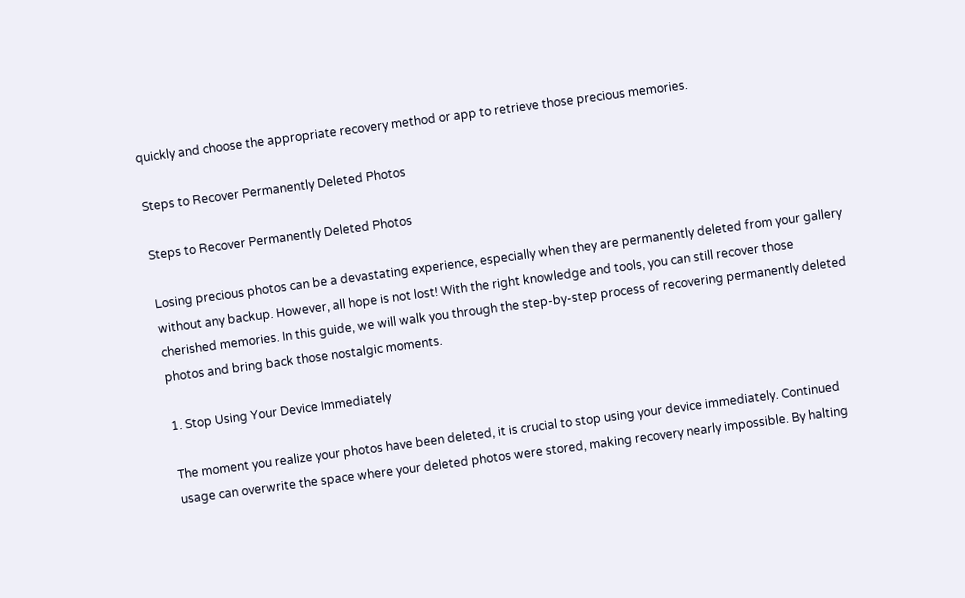quickly and choose the appropriate recovery method or app to retrieve those precious memories.

Steps to Recover Permanently Deleted Photos

Steps to Recover Permanently Deleted Photos

Losing precious photos can be a devastating experience, especially when they are permanently deleted from your gallery without any backup. However, all hope is not lost! With the right knowledge and tools, you can still recover those cherished memories. In this guide, we will walk you through the step-by-step process of recovering permanently deleted photos and bring back those nostalgic moments.

1. Stop Using Your Device Immediately

The moment you realize your photos have been deleted, it is crucial to stop using your device immediately. Continued usage can overwrite the space where your deleted photos were stored, making recovery nearly impossible. By halting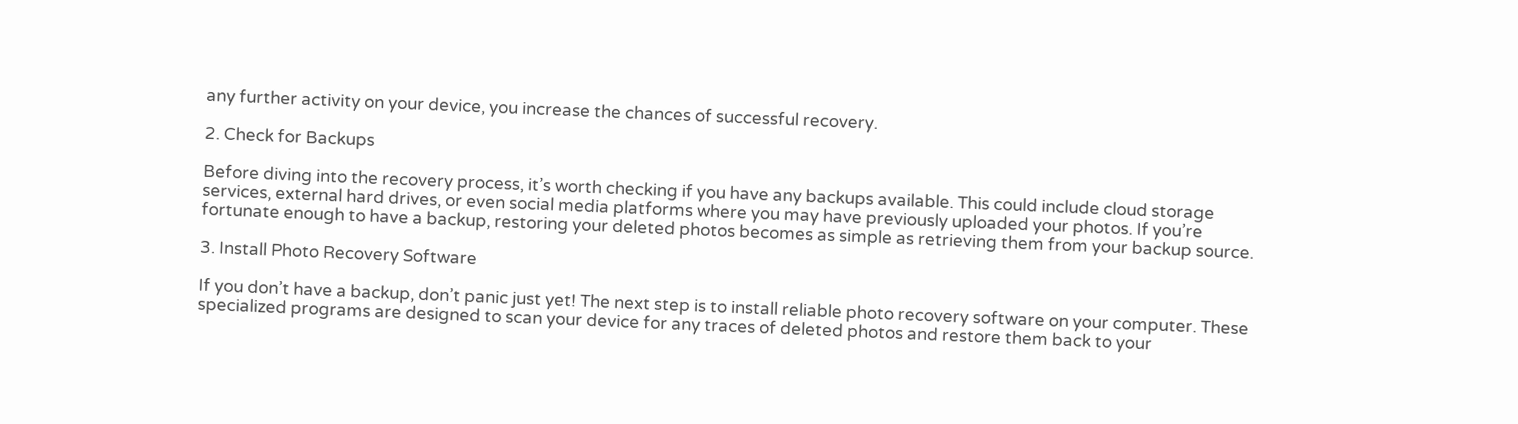any further activity on your device, you increase the chances of successful recovery.

2. Check for Backups

Before diving into the recovery process, it’s worth checking if you have any backups available. This could include cloud storage services, external hard drives, or even social media platforms where you may have previously uploaded your photos. If you’re fortunate enough to have a backup, restoring your deleted photos becomes as simple as retrieving them from your backup source.

3. Install Photo Recovery Software

If you don’t have a backup, don’t panic just yet! The next step is to install reliable photo recovery software on your computer. These specialized programs are designed to scan your device for any traces of deleted photos and restore them back to your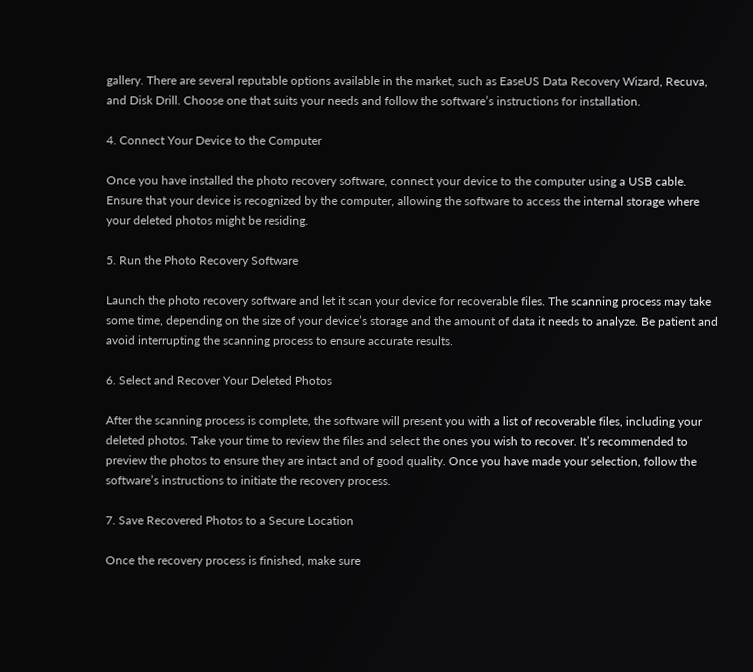gallery. There are several reputable options available in the market, such as EaseUS Data Recovery Wizard, Recuva, and Disk Drill. Choose one that suits your needs and follow the software’s instructions for installation.

4. Connect Your Device to the Computer

Once you have installed the photo recovery software, connect your device to the computer using a USB cable. Ensure that your device is recognized by the computer, allowing the software to access the internal storage where your deleted photos might be residing.

5. Run the Photo Recovery Software

Launch the photo recovery software and let it scan your device for recoverable files. The scanning process may take some time, depending on the size of your device’s storage and the amount of data it needs to analyze. Be patient and avoid interrupting the scanning process to ensure accurate results.

6. Select and Recover Your Deleted Photos

After the scanning process is complete, the software will present you with a list of recoverable files, including your deleted photos. Take your time to review the files and select the ones you wish to recover. It’s recommended to preview the photos to ensure they are intact and of good quality. Once you have made your selection, follow the software’s instructions to initiate the recovery process.

7. Save Recovered Photos to a Secure Location

Once the recovery process is finished, make sure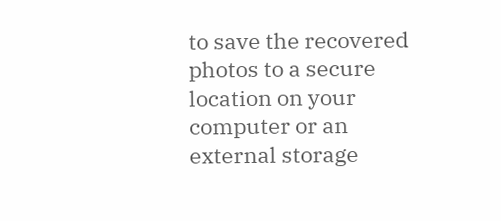to save the recovered photos to a secure location on your computer or an external storage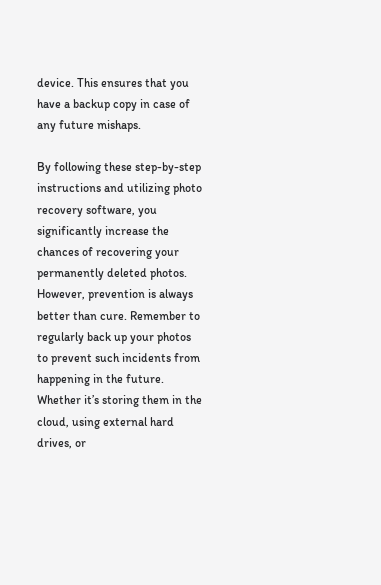device. This ensures that you have a backup copy in case of any future mishaps.

By following these step-by-step instructions and utilizing photo recovery software, you significantly increase the chances of recovering your permanently deleted photos. However, prevention is always better than cure. Remember to regularly back up your photos to prevent such incidents from happening in the future. Whether it’s storing them in the cloud, using external hard drives, or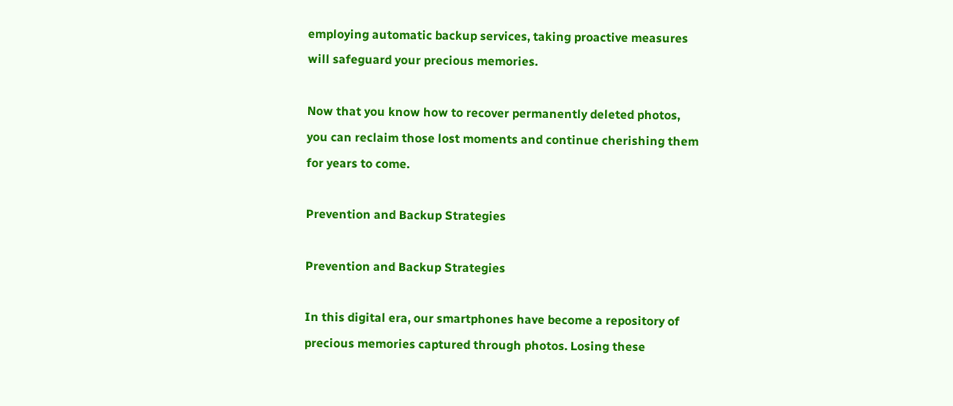employing automatic backup services, taking proactive measures will safeguard your precious memories.

Now that you know how to recover permanently deleted photos, you can reclaim those lost moments and continue cherishing them for years to come.

Prevention and Backup Strategies

Prevention and Backup Strategies

In this digital era, our smartphones have become a repository of precious memories captured through photos. Losing these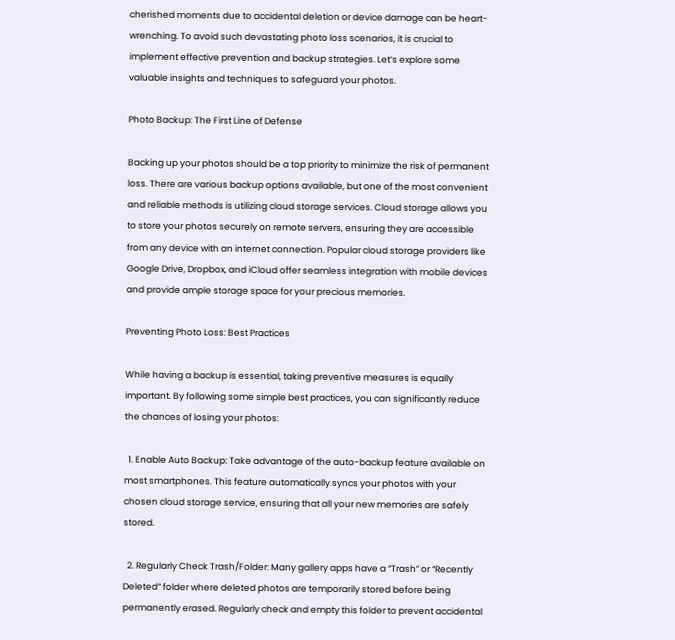cherished moments due to accidental deletion or device damage can be heart-wrenching. To avoid such devastating photo loss scenarios, it is crucial to implement effective prevention and backup strategies. Let’s explore some valuable insights and techniques to safeguard your photos.

Photo Backup: The First Line of Defense

Backing up your photos should be a top priority to minimize the risk of permanent loss. There are various backup options available, but one of the most convenient and reliable methods is utilizing cloud storage services. Cloud storage allows you to store your photos securely on remote servers, ensuring they are accessible from any device with an internet connection. Popular cloud storage providers like Google Drive, Dropbox, and iCloud offer seamless integration with mobile devices and provide ample storage space for your precious memories.

Preventing Photo Loss: Best Practices

While having a backup is essential, taking preventive measures is equally important. By following some simple best practices, you can significantly reduce the chances of losing your photos:

  1. Enable Auto Backup: Take advantage of the auto-backup feature available on most smartphones. This feature automatically syncs your photos with your chosen cloud storage service, ensuring that all your new memories are safely stored.

  2. Regularly Check Trash/Folder: Many gallery apps have a “Trash” or “Recently Deleted” folder where deleted photos are temporarily stored before being permanently erased. Regularly check and empty this folder to prevent accidental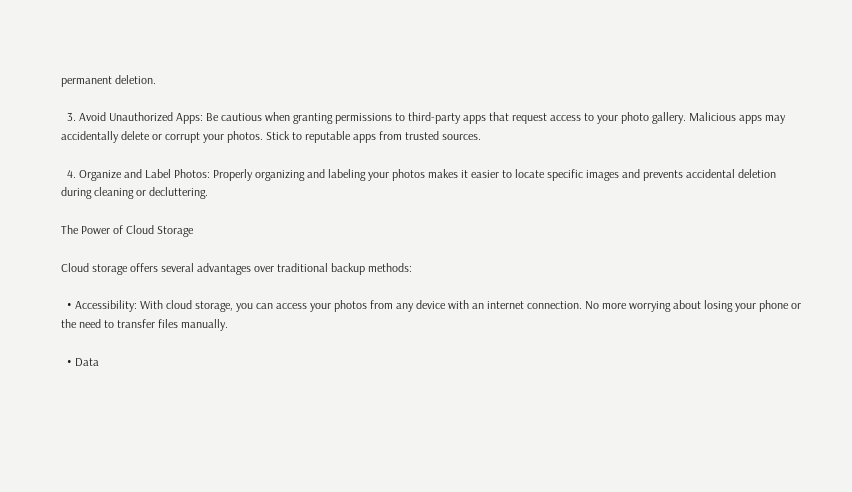permanent deletion.

  3. Avoid Unauthorized Apps: Be cautious when granting permissions to third-party apps that request access to your photo gallery. Malicious apps may accidentally delete or corrupt your photos. Stick to reputable apps from trusted sources.

  4. Organize and Label Photos: Properly organizing and labeling your photos makes it easier to locate specific images and prevents accidental deletion during cleaning or decluttering.

The Power of Cloud Storage

Cloud storage offers several advantages over traditional backup methods:

  • Accessibility: With cloud storage, you can access your photos from any device with an internet connection. No more worrying about losing your phone or the need to transfer files manually.

  • Data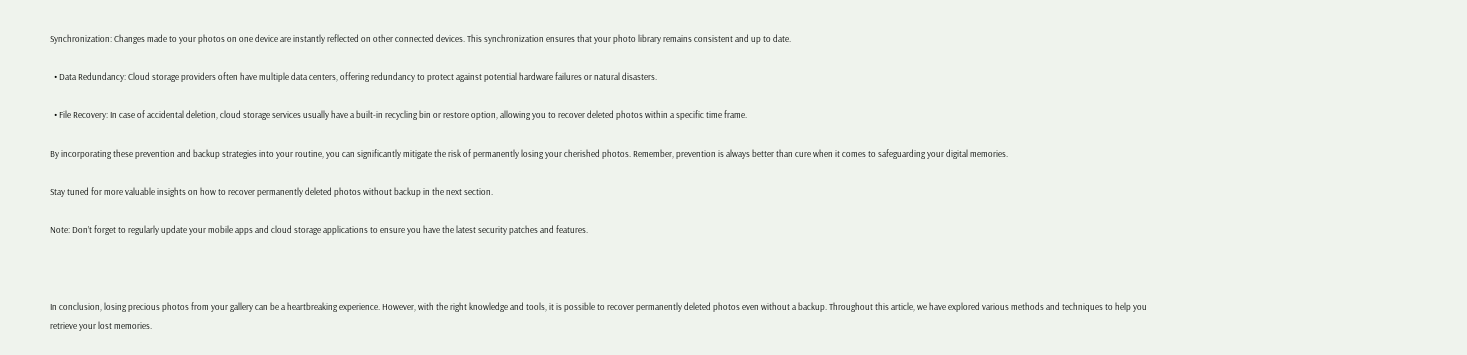Synchronization: Changes made to your photos on one device are instantly reflected on other connected devices. This synchronization ensures that your photo library remains consistent and up to date.

  • Data Redundancy: Cloud storage providers often have multiple data centers, offering redundancy to protect against potential hardware failures or natural disasters.

  • File Recovery: In case of accidental deletion, cloud storage services usually have a built-in recycling bin or restore option, allowing you to recover deleted photos within a specific time frame.

By incorporating these prevention and backup strategies into your routine, you can significantly mitigate the risk of permanently losing your cherished photos. Remember, prevention is always better than cure when it comes to safeguarding your digital memories.

Stay tuned for more valuable insights on how to recover permanently deleted photos without backup in the next section.

Note: Don’t forget to regularly update your mobile apps and cloud storage applications to ensure you have the latest security patches and features.



In conclusion, losing precious photos from your gallery can be a heartbreaking experience. However, with the right knowledge and tools, it is possible to recover permanently deleted photos even without a backup. Throughout this article, we have explored various methods and techniques to help you retrieve your lost memories.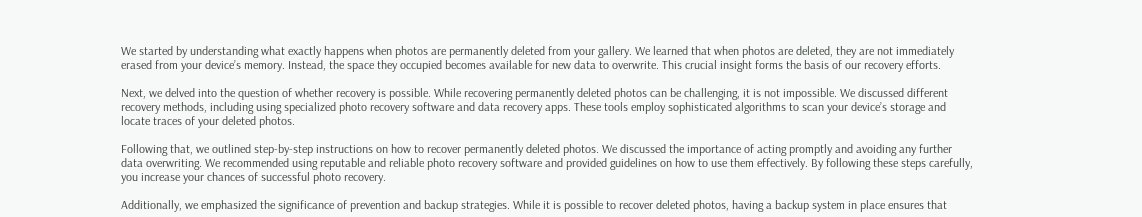We started by understanding what exactly happens when photos are permanently deleted from your gallery. We learned that when photos are deleted, they are not immediately erased from your device’s memory. Instead, the space they occupied becomes available for new data to overwrite. This crucial insight forms the basis of our recovery efforts.

Next, we delved into the question of whether recovery is possible. While recovering permanently deleted photos can be challenging, it is not impossible. We discussed different recovery methods, including using specialized photo recovery software and data recovery apps. These tools employ sophisticated algorithms to scan your device’s storage and locate traces of your deleted photos.

Following that, we outlined step-by-step instructions on how to recover permanently deleted photos. We discussed the importance of acting promptly and avoiding any further data overwriting. We recommended using reputable and reliable photo recovery software and provided guidelines on how to use them effectively. By following these steps carefully, you increase your chances of successful photo recovery.

Additionally, we emphasized the significance of prevention and backup strategies. While it is possible to recover deleted photos, having a backup system in place ensures that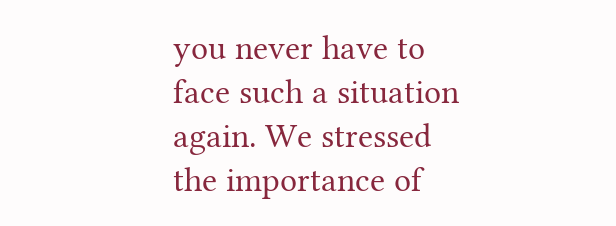you never have to face such a situation again. We stressed the importance of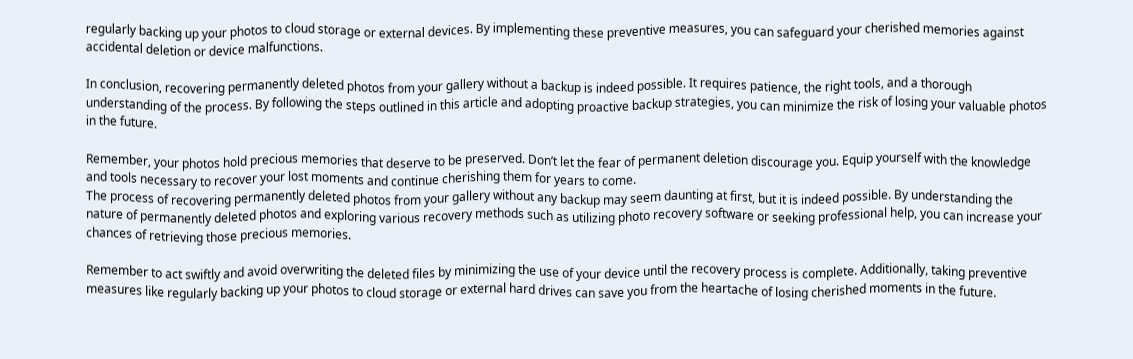regularly backing up your photos to cloud storage or external devices. By implementing these preventive measures, you can safeguard your cherished memories against accidental deletion or device malfunctions.

In conclusion, recovering permanently deleted photos from your gallery without a backup is indeed possible. It requires patience, the right tools, and a thorough understanding of the process. By following the steps outlined in this article and adopting proactive backup strategies, you can minimize the risk of losing your valuable photos in the future.

Remember, your photos hold precious memories that deserve to be preserved. Don’t let the fear of permanent deletion discourage you. Equip yourself with the knowledge and tools necessary to recover your lost moments and continue cherishing them for years to come.
The process of recovering permanently deleted photos from your gallery without any backup may seem daunting at first, but it is indeed possible. By understanding the nature of permanently deleted photos and exploring various recovery methods such as utilizing photo recovery software or seeking professional help, you can increase your chances of retrieving those precious memories.

Remember to act swiftly and avoid overwriting the deleted files by minimizing the use of your device until the recovery process is complete. Additionally, taking preventive measures like regularly backing up your photos to cloud storage or external hard drives can save you from the heartache of losing cherished moments in the future.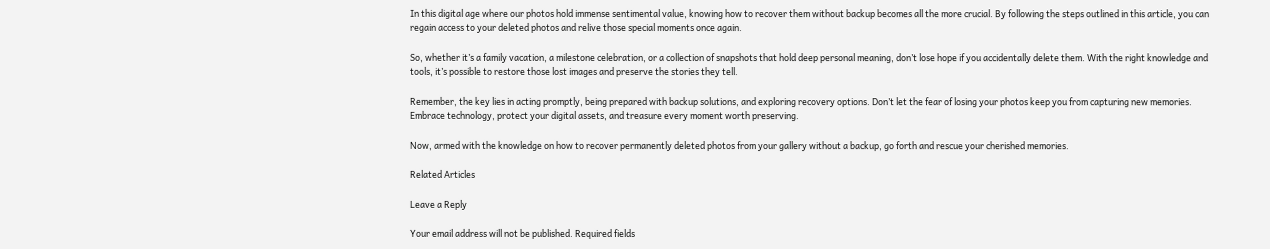In this digital age where our photos hold immense sentimental value, knowing how to recover them without backup becomes all the more crucial. By following the steps outlined in this article, you can regain access to your deleted photos and relive those special moments once again.

So, whether it’s a family vacation, a milestone celebration, or a collection of snapshots that hold deep personal meaning, don’t lose hope if you accidentally delete them. With the right knowledge and tools, it’s possible to restore those lost images and preserve the stories they tell.

Remember, the key lies in acting promptly, being prepared with backup solutions, and exploring recovery options. Don’t let the fear of losing your photos keep you from capturing new memories. Embrace technology, protect your digital assets, and treasure every moment worth preserving.

Now, armed with the knowledge on how to recover permanently deleted photos from your gallery without a backup, go forth and rescue your cherished memories.

Related Articles

Leave a Reply

Your email address will not be published. Required fields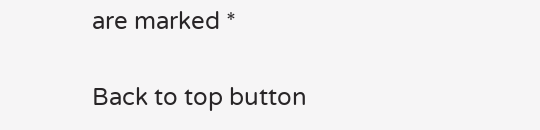are marked *

Back to top button